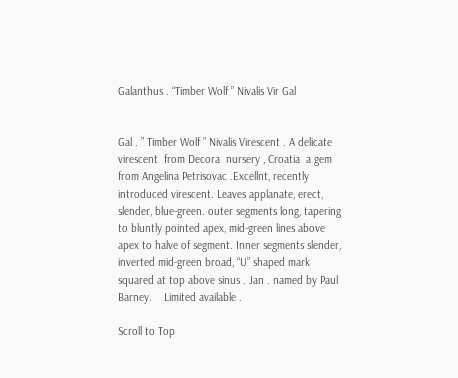Galanthus . “Timber Wolf ” Nivalis Vir Gal


Gal . ” Timber Wolf ” Nivalis Virescent . A delicate  virescent  from Decora  nursery , Croatia  a gem from Angelina Petrisovac .Excellnt, recently introduced virescent. Leaves applanate, erect, slender, blue-green. outer segments long, tapering to bluntly pointed apex, mid-green lines above apex to halve of segment. Inner segments slender, inverted mid-green broad, “U” shaped mark squared at top above sinus . Jan . named by Paul Barney.    Limited available .

Scroll to Top